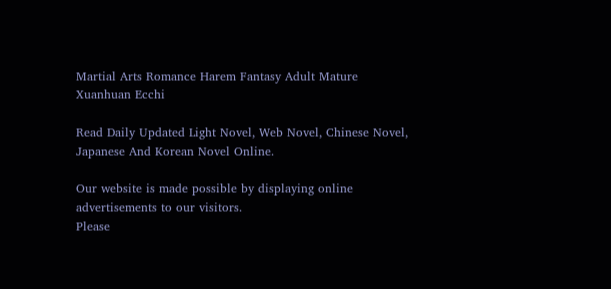Martial Arts Romance Harem Fantasy Adult Mature Xuanhuan Ecchi

Read Daily Updated Light Novel, Web Novel, Chinese Novel, Japanese And Korean Novel Online.

Our website is made possible by displaying online advertisements to our visitors.
Please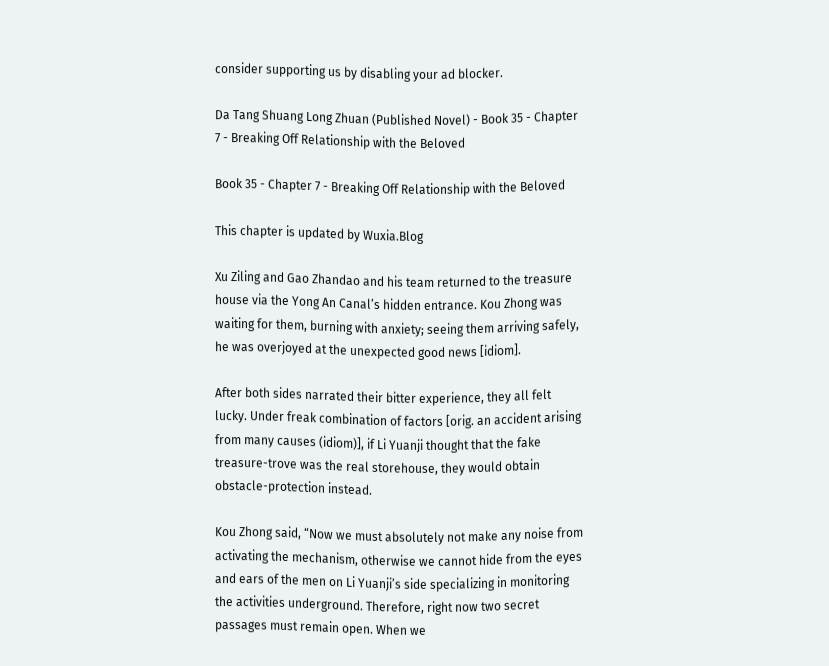consider supporting us by disabling your ad blocker.

Da Tang Shuang Long Zhuan (Published Novel) - Book 35 - Chapter 7 - Breaking Off Relationship with the Beloved

Book 35 - Chapter 7 - Breaking Off Relationship with the Beloved

This chapter is updated by Wuxia.Blog

Xu Ziling and Gao Zhandao and his team returned to the treasure house via the Yong An Canal’s hidden entrance. Kou Zhong was waiting for them, burning with anxiety; seeing them arriving safely, he was overjoyed at the unexpected good news [idiom].

After both sides narrated their bitter experience, they all felt lucky. Under freak combination of factors [orig. an accident arising from many causes (idiom)], if Li Yuanji thought that the fake treasure-trove was the real storehouse, they would obtain obstacle-protection instead.

Kou Zhong said, “Now we must absolutely not make any noise from activating the mechanism, otherwise we cannot hide from the eyes and ears of the men on Li Yuanji’s side specializing in monitoring the activities underground. Therefore, right now two secret passages must remain open. When we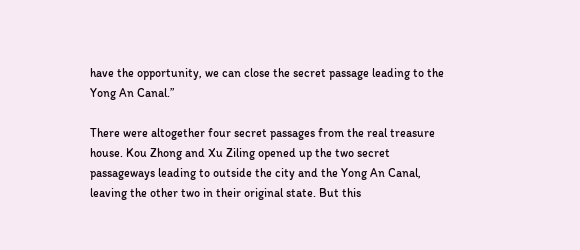have the opportunity, we can close the secret passage leading to the Yong An Canal.”

There were altogether four secret passages from the real treasure house. Kou Zhong and Xu Ziling opened up the two secret passageways leading to outside the city and the Yong An Canal, leaving the other two in their original state. But this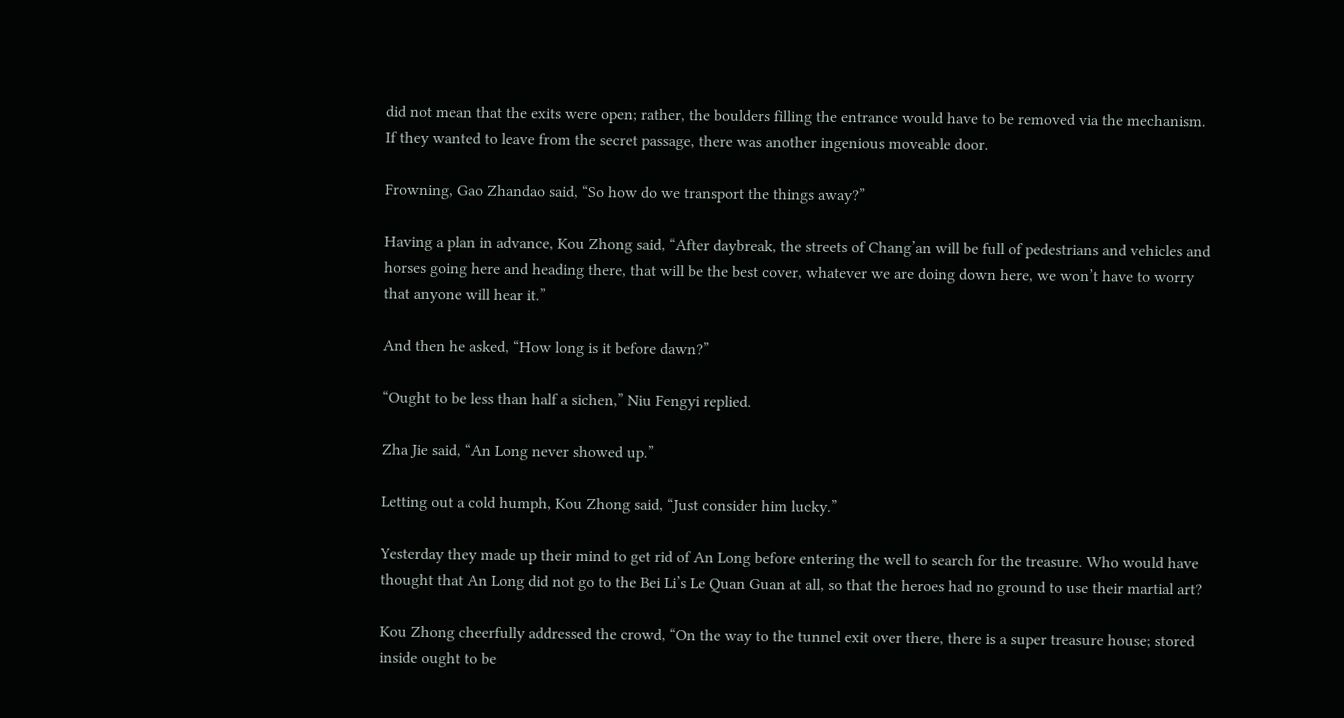did not mean that the exits were open; rather, the boulders filling the entrance would have to be removed via the mechanism. If they wanted to leave from the secret passage, there was another ingenious moveable door.

Frowning, Gao Zhandao said, “So how do we transport the things away?”

Having a plan in advance, Kou Zhong said, “After daybreak, the streets of Chang’an will be full of pedestrians and vehicles and horses going here and heading there, that will be the best cover, whatever we are doing down here, we won’t have to worry that anyone will hear it.”

And then he asked, “How long is it before dawn?”

“Ought to be less than half a sichen,” Niu Fengyi replied.

Zha Jie said, “An Long never showed up.”

Letting out a cold humph, Kou Zhong said, “Just consider him lucky.”

Yesterday they made up their mind to get rid of An Long before entering the well to search for the treasure. Who would have thought that An Long did not go to the Bei Li’s Le Quan Guan at all, so that the heroes had no ground to use their martial art?

Kou Zhong cheerfully addressed the crowd, “On the way to the tunnel exit over there, there is a super treasure house; stored inside ought to be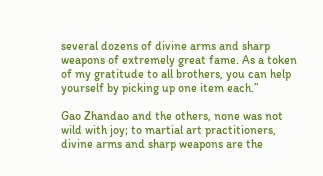several dozens of divine arms and sharp weapons of extremely great fame. As a token of my gratitude to all brothers, you can help yourself by picking up one item each.”

Gao Zhandao and the others, none was not wild with joy; to martial art practitioners, divine arms and sharp weapons are the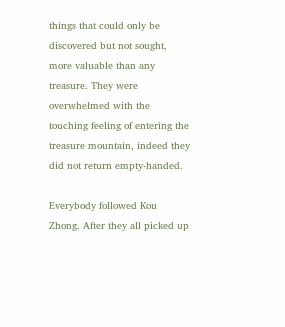things that could only be discovered but not sought, more valuable than any treasure. They were overwhelmed with the touching feeling of entering the treasure mountain, indeed they did not return empty-handed.

Everybody followed Kou Zhong. After they all picked up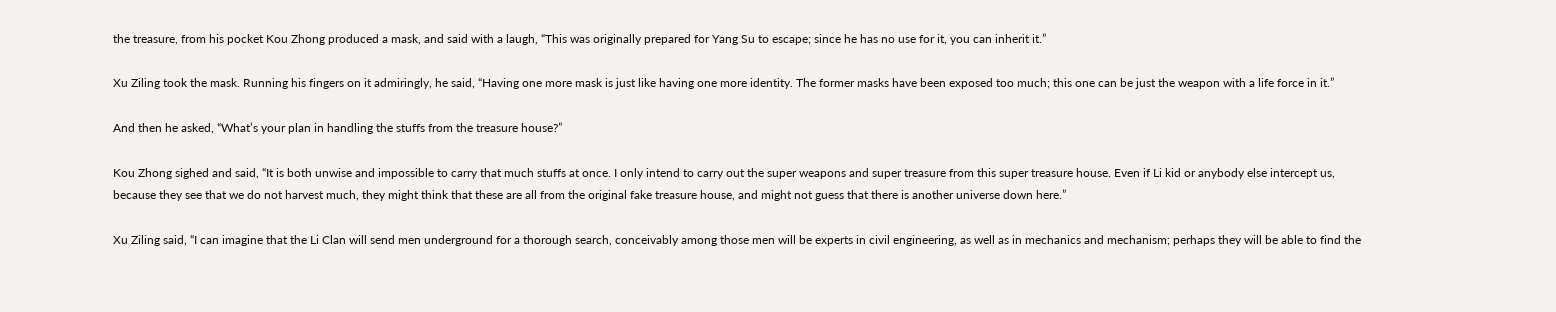the treasure, from his pocket Kou Zhong produced a mask, and said with a laugh, “This was originally prepared for Yang Su to escape; since he has no use for it, you can inherit it.”

Xu Ziling took the mask. Running his fingers on it admiringly, he said, “Having one more mask is just like having one more identity. The former masks have been exposed too much; this one can be just the weapon with a life force in it.”

And then he asked, “What’s your plan in handling the stuffs from the treasure house?”

Kou Zhong sighed and said, “It is both unwise and impossible to carry that much stuffs at once. I only intend to carry out the super weapons and super treasure from this super treasure house. Even if Li kid or anybody else intercept us, because they see that we do not harvest much, they might think that these are all from the original fake treasure house, and might not guess that there is another universe down here.”

Xu Ziling said, “I can imagine that the Li Clan will send men underground for a thorough search, conceivably among those men will be experts in civil engineering, as well as in mechanics and mechanism; perhaps they will be able to find the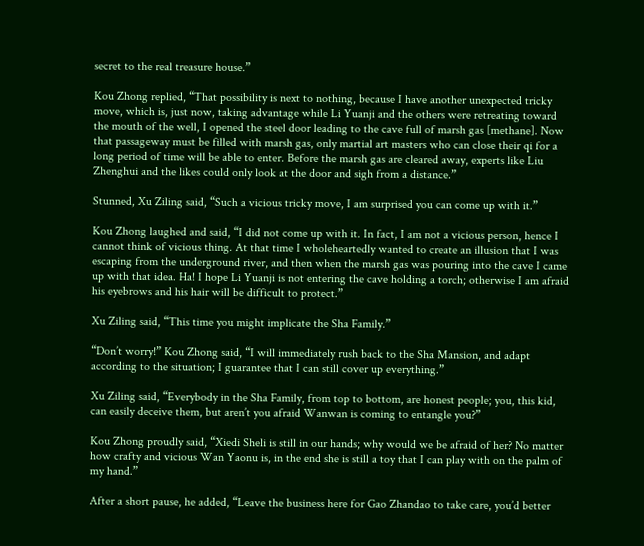secret to the real treasure house.”

Kou Zhong replied, “That possibility is next to nothing, because I have another unexpected tricky move, which is, just now, taking advantage while Li Yuanji and the others were retreating toward the mouth of the well, I opened the steel door leading to the cave full of marsh gas [methane]. Now that passageway must be filled with marsh gas, only martial art masters who can close their qi for a long period of time will be able to enter. Before the marsh gas are cleared away, experts like Liu Zhenghui and the likes could only look at the door and sigh from a distance.”

Stunned, Xu Ziling said, “Such a vicious tricky move, I am surprised you can come up with it.”

Kou Zhong laughed and said, “I did not come up with it. In fact, I am not a vicious person, hence I cannot think of vicious thing. At that time I wholeheartedly wanted to create an illusion that I was escaping from the underground river, and then when the marsh gas was pouring into the cave I came up with that idea. Ha! I hope Li Yuanji is not entering the cave holding a torch; otherwise I am afraid his eyebrows and his hair will be difficult to protect.”

Xu Ziling said, “This time you might implicate the Sha Family.”

“Don’t worry!” Kou Zhong said, “I will immediately rush back to the Sha Mansion, and adapt according to the situation; I guarantee that I can still cover up everything.”

Xu Ziling said, “Everybody in the Sha Family, from top to bottom, are honest people; you, this kid, can easily deceive them, but aren’t you afraid Wanwan is coming to entangle you?”

Kou Zhong proudly said, “Xiedi Sheli is still in our hands; why would we be afraid of her? No matter how crafty and vicious Wan Yaonu is, in the end she is still a toy that I can play with on the palm of my hand.”

After a short pause, he added, “Leave the business here for Gao Zhandao to take care, you’d better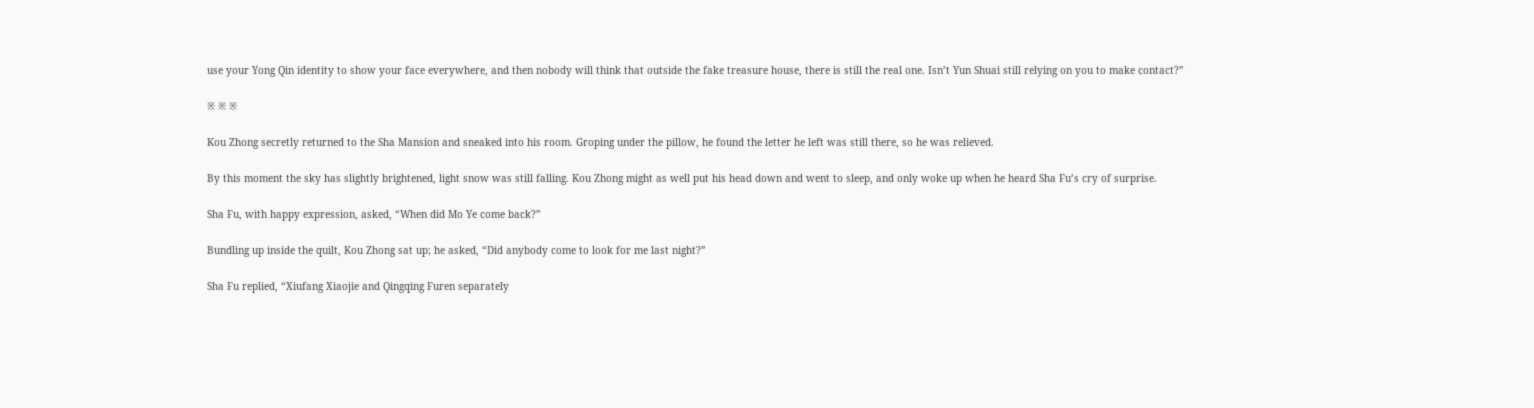use your Yong Qin identity to show your face everywhere, and then nobody will think that outside the fake treasure house, there is still the real one. Isn’t Yun Shuai still relying on you to make contact?”

※ ※ ※

Kou Zhong secretly returned to the Sha Mansion and sneaked into his room. Groping under the pillow, he found the letter he left was still there, so he was relieved.

By this moment the sky has slightly brightened, light snow was still falling. Kou Zhong might as well put his head down and went to sleep, and only woke up when he heard Sha Fu’s cry of surprise.

Sha Fu, with happy expression, asked, “When did Mo Ye come back?”

Bundling up inside the quilt, Kou Zhong sat up; he asked, “Did anybody come to look for me last night?”

Sha Fu replied, “Xiufang Xiaojie and Qingqing Furen separately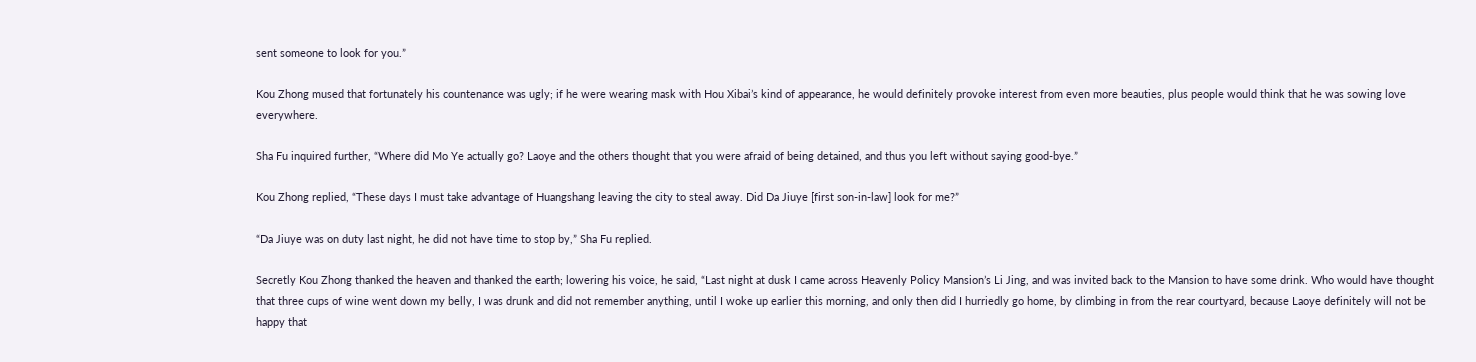sent someone to look for you.”

Kou Zhong mused that fortunately his countenance was ugly; if he were wearing mask with Hou Xibai’s kind of appearance, he would definitely provoke interest from even more beauties, plus people would think that he was sowing love everywhere.

Sha Fu inquired further, “Where did Mo Ye actually go? Laoye and the others thought that you were afraid of being detained, and thus you left without saying good-bye.”

Kou Zhong replied, “These days I must take advantage of Huangshang leaving the city to steal away. Did Da Jiuye [first son-in-law] look for me?”

“Da Jiuye was on duty last night, he did not have time to stop by,” Sha Fu replied.

Secretly Kou Zhong thanked the heaven and thanked the earth; lowering his voice, he said, “Last night at dusk I came across Heavenly Policy Mansion’s Li Jing, and was invited back to the Mansion to have some drink. Who would have thought that three cups of wine went down my belly, I was drunk and did not remember anything, until I woke up earlier this morning, and only then did I hurriedly go home, by climbing in from the rear courtyard, because Laoye definitely will not be happy that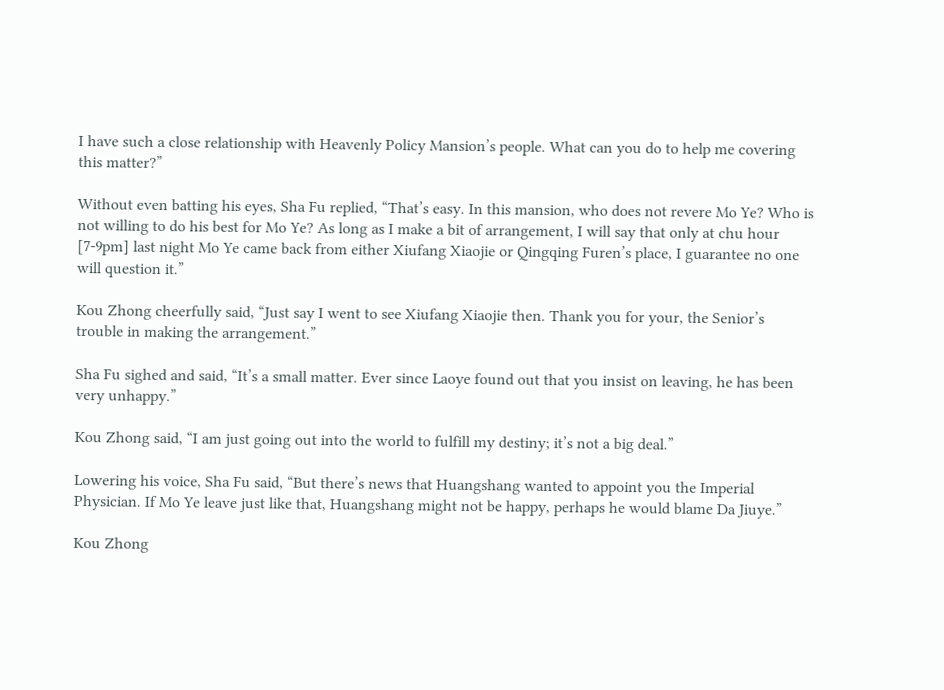I have such a close relationship with Heavenly Policy Mansion’s people. What can you do to help me covering this matter?”

Without even batting his eyes, Sha Fu replied, “That’s easy. In this mansion, who does not revere Mo Ye? Who is not willing to do his best for Mo Ye? As long as I make a bit of arrangement, I will say that only at chu hour [7-9pm] last night Mo Ye came back from either Xiufang Xiaojie or Qingqing Furen’s place, I guarantee no one will question it.”

Kou Zhong cheerfully said, “Just say I went to see Xiufang Xiaojie then. Thank you for your, the Senior’s trouble in making the arrangement.”

Sha Fu sighed and said, “It’s a small matter. Ever since Laoye found out that you insist on leaving, he has been very unhappy.”

Kou Zhong said, “I am just going out into the world to fulfill my destiny; it’s not a big deal.”

Lowering his voice, Sha Fu said, “But there’s news that Huangshang wanted to appoint you the Imperial Physician. If Mo Ye leave just like that, Huangshang might not be happy, perhaps he would blame Da Jiuye.”

Kou Zhong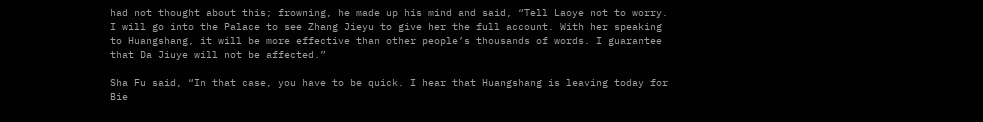had not thought about this; frowning, he made up his mind and said, “Tell Laoye not to worry. I will go into the Palace to see Zhang Jieyu to give her the full account. With her speaking to Huangshang, it will be more effective than other people’s thousands of words. I guarantee that Da Jiuye will not be affected.”

Sha Fu said, “In that case, you have to be quick. I hear that Huangshang is leaving today for Bie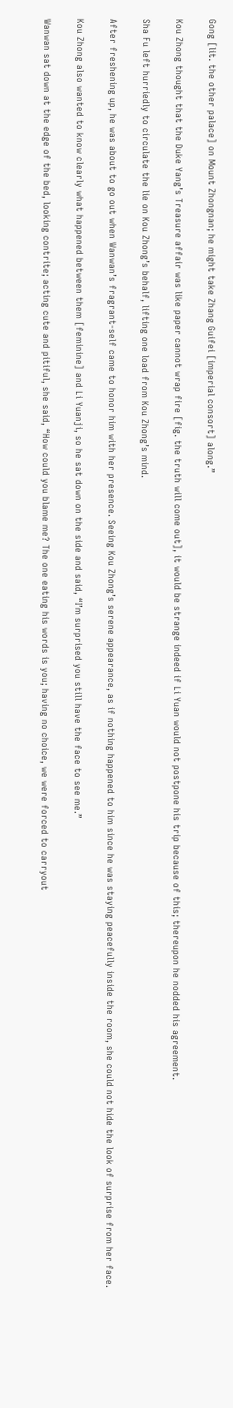Gong [lit. the other palace] on Mount Zhongnan; he might take Zhang Guifei [imperial consort] along.”

Kou Zhong thought that the Duke Yang’s Treasure affair was like paper cannot wrap fire [fig. the truth will come out], it would be strange indeed if Li Yuan would not postpone his trip because of this; thereupon he nodded his agreement.

Sha Fu left hurriedly to circulate the lie on Kou Zhong’s behalf, lifting one load from Kou Zhong’s mind.

After freshening up, he was about to go out when Wanwan’s fragrant-self came to honor him with her presence. Seeing Kou Zhong’s serene appearance, as if nothing happened to him since he was staying peacefully inside the room, she could not hide the look of surprise from her face.

Kou Zhong also wanted to know clearly what happened between them [feminine] and Li Yuanji, so he sat down on the side and said, “I’m surprised you still have the face to see me.”

Wanwan sat down at the edge of the bed, looking contrite; acting cute and pitiful, she said, “How could you blame me? The one eating his words is you; having no choice, we were forced to carryout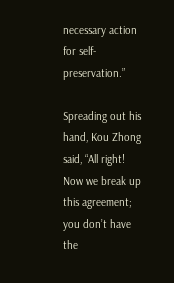necessary action for self-preservation.”

Spreading out his hand, Kou Zhong said, “All right! Now we break up this agreement; you don’t have the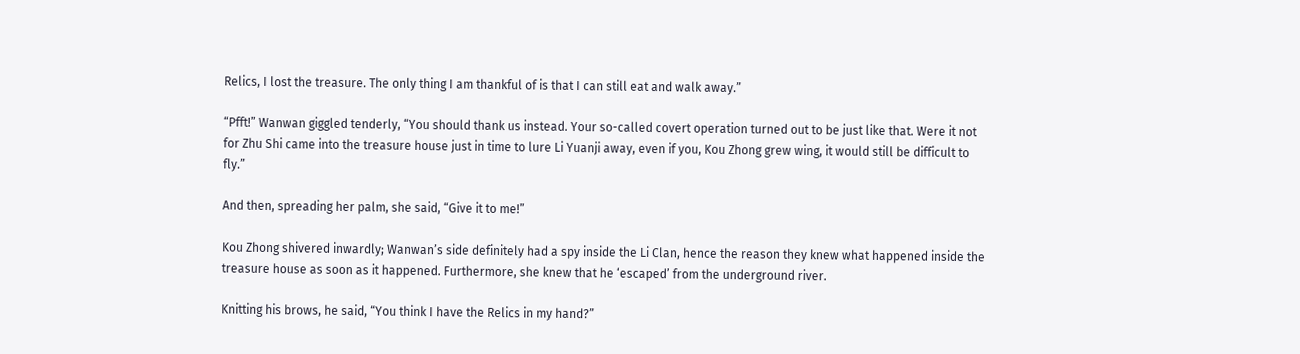Relics, I lost the treasure. The only thing I am thankful of is that I can still eat and walk away.”

“Pfft!” Wanwan giggled tenderly, “You should thank us instead. Your so-called covert operation turned out to be just like that. Were it not for Zhu Shi came into the treasure house just in time to lure Li Yuanji away, even if you, Kou Zhong grew wing, it would still be difficult to fly.”

And then, spreading her palm, she said, “Give it to me!”

Kou Zhong shivered inwardly; Wanwan’s side definitely had a spy inside the Li Clan, hence the reason they knew what happened inside the treasure house as soon as it happened. Furthermore, she knew that he ‘escaped’ from the underground river.

Knitting his brows, he said, “You think I have the Relics in my hand?”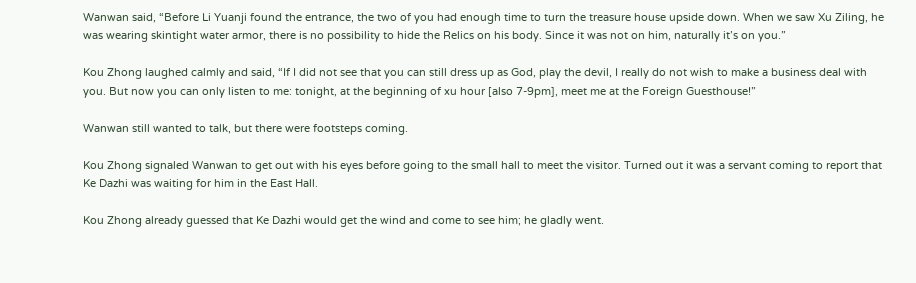Wanwan said, “Before Li Yuanji found the entrance, the two of you had enough time to turn the treasure house upside down. When we saw Xu Ziling, he was wearing skintight water armor, there is no possibility to hide the Relics on his body. Since it was not on him, naturally it’s on you.”

Kou Zhong laughed calmly and said, “If I did not see that you can still dress up as God, play the devil, I really do not wish to make a business deal with you. But now you can only listen to me: tonight, at the beginning of xu hour [also 7-9pm], meet me at the Foreign Guesthouse!”

Wanwan still wanted to talk, but there were footsteps coming.

Kou Zhong signaled Wanwan to get out with his eyes before going to the small hall to meet the visitor. Turned out it was a servant coming to report that Ke Dazhi was waiting for him in the East Hall.

Kou Zhong already guessed that Ke Dazhi would get the wind and come to see him; he gladly went.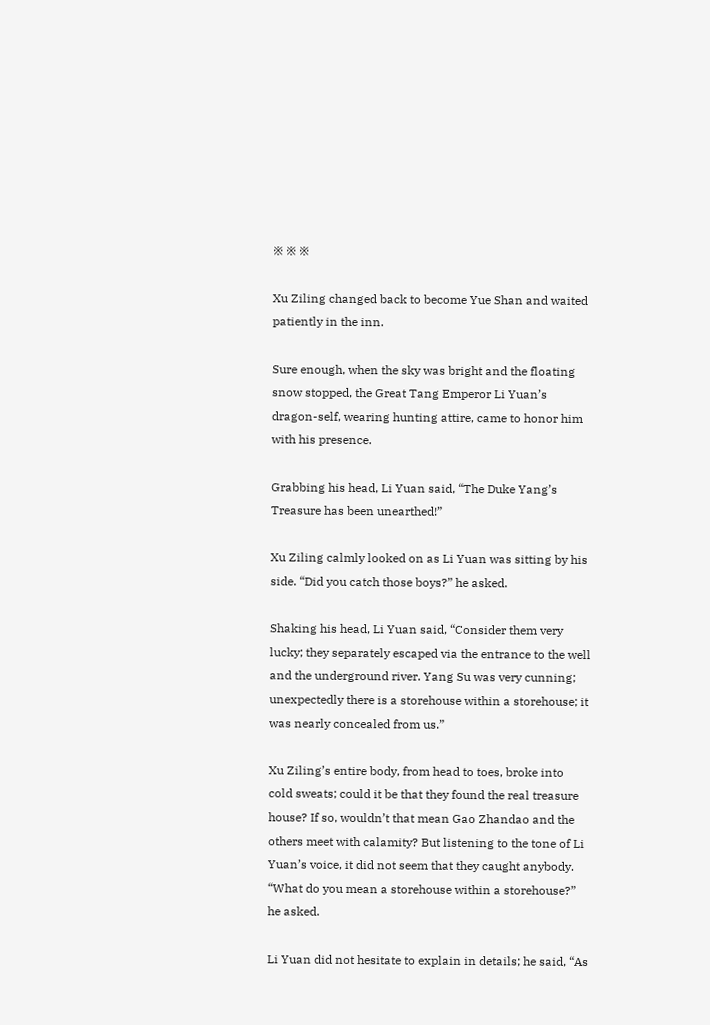※ ※ ※

Xu Ziling changed back to become Yue Shan and waited patiently in the inn.

Sure enough, when the sky was bright and the floating snow stopped, the Great Tang Emperor Li Yuan’s dragon-self, wearing hunting attire, came to honor him with his presence.

Grabbing his head, Li Yuan said, “The Duke Yang’s Treasure has been unearthed!”

Xu Ziling calmly looked on as Li Yuan was sitting by his side. “Did you catch those boys?” he asked.

Shaking his head, Li Yuan said, “Consider them very lucky; they separately escaped via the entrance to the well and the underground river. Yang Su was very cunning; unexpectedly there is a storehouse within a storehouse; it was nearly concealed from us.”

Xu Ziling’s entire body, from head to toes, broke into cold sweats; could it be that they found the real treasure house? If so, wouldn’t that mean Gao Zhandao and the others meet with calamity? But listening to the tone of Li Yuan’s voice, it did not seem that they caught anybody. “What do you mean a storehouse within a storehouse?” he asked.

Li Yuan did not hesitate to explain in details; he said, “As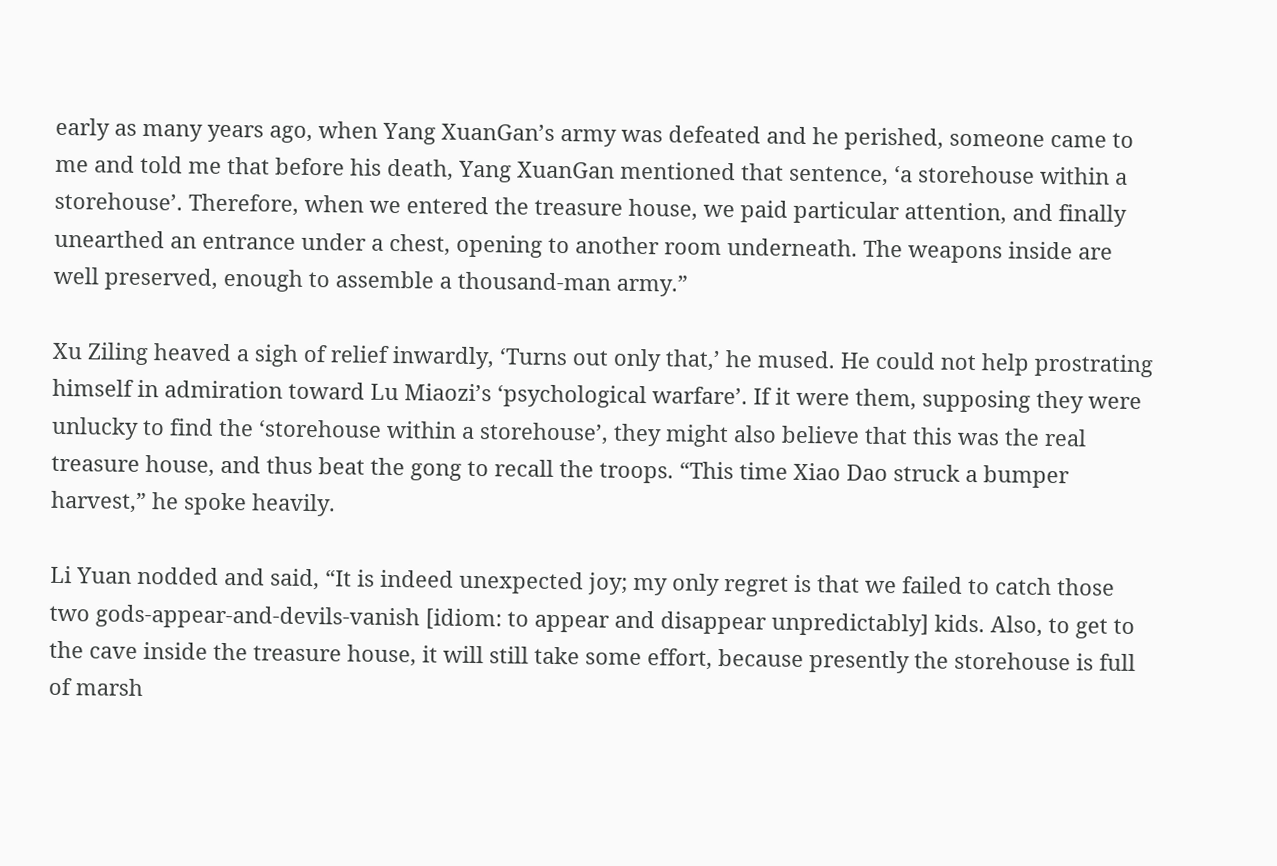early as many years ago, when Yang XuanGan’s army was defeated and he perished, someone came to me and told me that before his death, Yang XuanGan mentioned that sentence, ‘a storehouse within a storehouse’. Therefore, when we entered the treasure house, we paid particular attention, and finally unearthed an entrance under a chest, opening to another room underneath. The weapons inside are well preserved, enough to assemble a thousand-man army.”

Xu Ziling heaved a sigh of relief inwardly, ‘Turns out only that,’ he mused. He could not help prostrating himself in admiration toward Lu Miaozi’s ‘psychological warfare’. If it were them, supposing they were unlucky to find the ‘storehouse within a storehouse’, they might also believe that this was the real treasure house, and thus beat the gong to recall the troops. “This time Xiao Dao struck a bumper harvest,” he spoke heavily.

Li Yuan nodded and said, “It is indeed unexpected joy; my only regret is that we failed to catch those two gods-appear-and-devils-vanish [idiom: to appear and disappear unpredictably] kids. Also, to get to the cave inside the treasure house, it will still take some effort, because presently the storehouse is full of marsh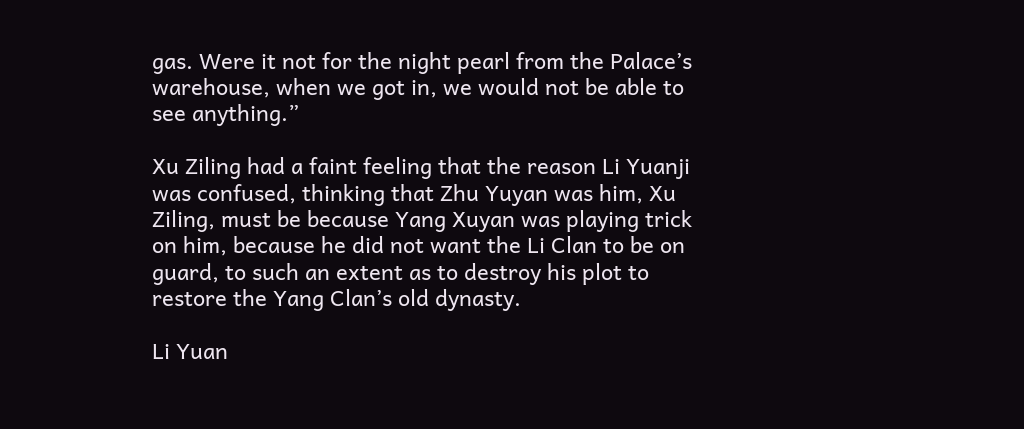gas. Were it not for the night pearl from the Palace’s warehouse, when we got in, we would not be able to see anything.”

Xu Ziling had a faint feeling that the reason Li Yuanji was confused, thinking that Zhu Yuyan was him, Xu Ziling, must be because Yang Xuyan was playing trick on him, because he did not want the Li Clan to be on guard, to such an extent as to destroy his plot to restore the Yang Clan’s old dynasty.

Li Yuan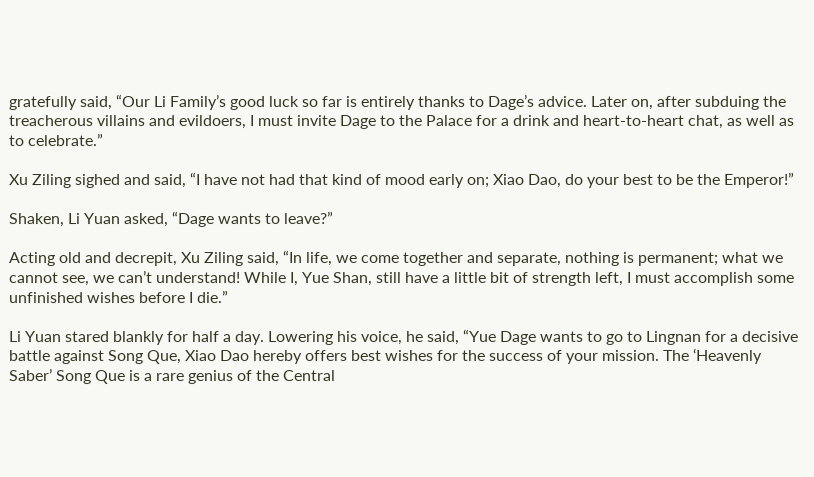gratefully said, “Our Li Family’s good luck so far is entirely thanks to Dage’s advice. Later on, after subduing the treacherous villains and evildoers, I must invite Dage to the Palace for a drink and heart-to-heart chat, as well as to celebrate.”

Xu Ziling sighed and said, “I have not had that kind of mood early on; Xiao Dao, do your best to be the Emperor!”

Shaken, Li Yuan asked, “Dage wants to leave?”

Acting old and decrepit, Xu Ziling said, “In life, we come together and separate, nothing is permanent; what we cannot see, we can’t understand! While I, Yue Shan, still have a little bit of strength left, I must accomplish some unfinished wishes before I die.”

Li Yuan stared blankly for half a day. Lowering his voice, he said, “Yue Dage wants to go to Lingnan for a decisive battle against Song Que, Xiao Dao hereby offers best wishes for the success of your mission. The ‘Heavenly Saber’ Song Que is a rare genius of the Central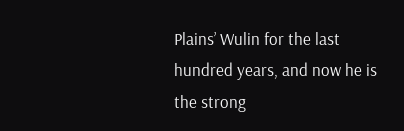Plains’ Wulin for the last hundred years, and now he is the strong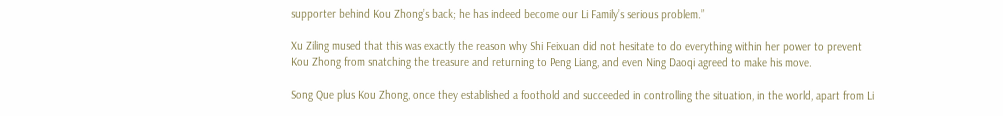supporter behind Kou Zhong’s back; he has indeed become our Li Family’s serious problem.”

Xu Ziling mused that this was exactly the reason why Shi Feixuan did not hesitate to do everything within her power to prevent Kou Zhong from snatching the treasure and returning to Peng Liang, and even Ning Daoqi agreed to make his move.

Song Que plus Kou Zhong, once they established a foothold and succeeded in controlling the situation, in the world, apart from Li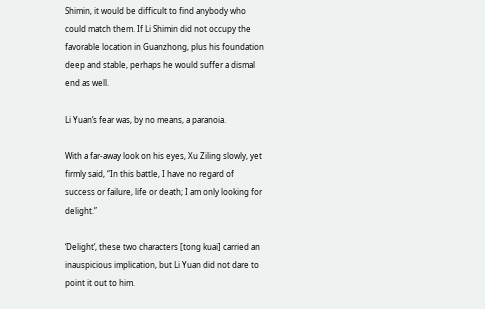Shimin, it would be difficult to find anybody who could match them. If Li Shimin did not occupy the favorable location in Guanzhong, plus his foundation deep and stable, perhaps he would suffer a dismal end as well.

Li Yuan’s fear was, by no means, a paranoia.

With a far-away look on his eyes, Xu Ziling slowly, yet firmly said, “In this battle, I have no regard of success or failure, life or death; I am only looking for delight.”

‘Delight’, these two characters [tong kuai] carried an inauspicious implication, but Li Yuan did not dare to point it out to him.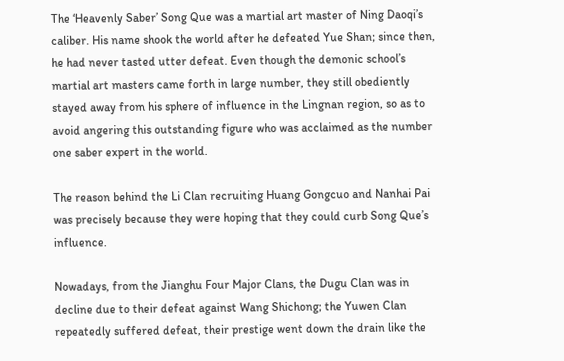The ‘Heavenly Saber’ Song Que was a martial art master of Ning Daoqi’s caliber. His name shook the world after he defeated Yue Shan; since then, he had never tasted utter defeat. Even though the demonic school’s martial art masters came forth in large number, they still obediently stayed away from his sphere of influence in the Lingnan region, so as to avoid angering this outstanding figure who was acclaimed as the number one saber expert in the world.

The reason behind the Li Clan recruiting Huang Gongcuo and Nanhai Pai was precisely because they were hoping that they could curb Song Que’s influence.

Nowadays, from the Jianghu Four Major Clans, the Dugu Clan was in decline due to their defeat against Wang Shichong; the Yuwen Clan repeatedly suffered defeat, their prestige went down the drain like the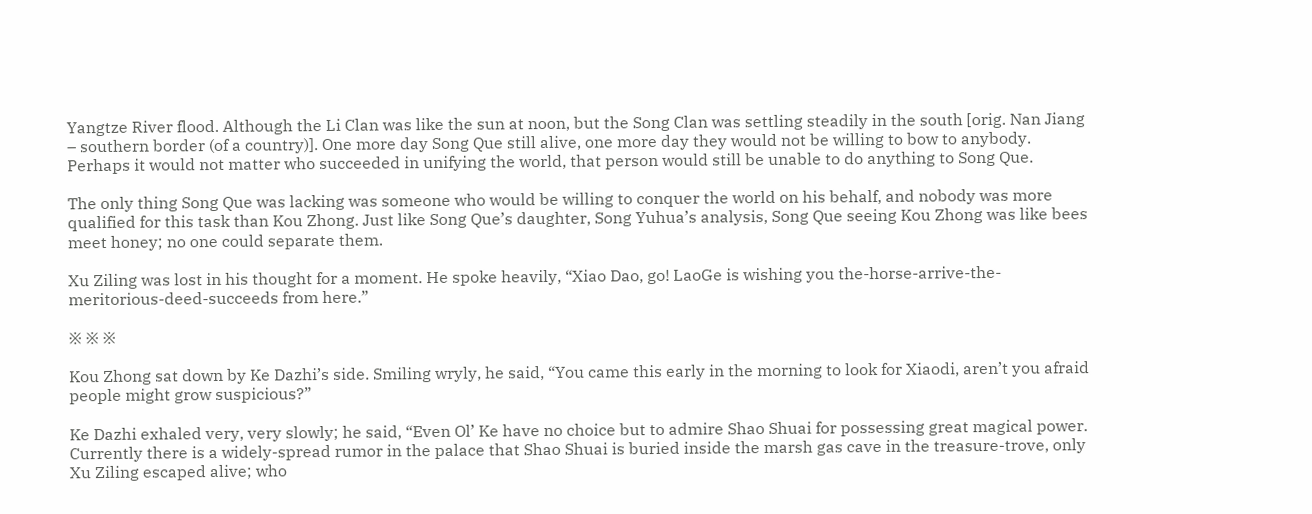Yangtze River flood. Although the Li Clan was like the sun at noon, but the Song Clan was settling steadily in the south [orig. Nan Jiang – southern border (of a country)]. One more day Song Que still alive, one more day they would not be willing to bow to anybody. Perhaps it would not matter who succeeded in unifying the world, that person would still be unable to do anything to Song Que.

The only thing Song Que was lacking was someone who would be willing to conquer the world on his behalf, and nobody was more qualified for this task than Kou Zhong. Just like Song Que’s daughter, Song Yuhua’s analysis, Song Que seeing Kou Zhong was like bees meet honey; no one could separate them.

Xu Ziling was lost in his thought for a moment. He spoke heavily, “Xiao Dao, go! LaoGe is wishing you the-horse-arrive-the-meritorious-deed-succeeds from here.”

※ ※ ※

Kou Zhong sat down by Ke Dazhi’s side. Smiling wryly, he said, “You came this early in the morning to look for Xiaodi, aren’t you afraid people might grow suspicious?”

Ke Dazhi exhaled very, very slowly; he said, “Even Ol’ Ke have no choice but to admire Shao Shuai for possessing great magical power. Currently there is a widely-spread rumor in the palace that Shao Shuai is buried inside the marsh gas cave in the treasure-trove, only Xu Ziling escaped alive; who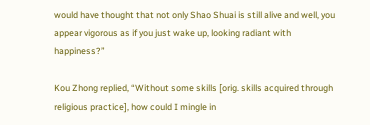would have thought that not only Shao Shuai is still alive and well, you appear vigorous as if you just wake up, looking radiant with happiness?”

Kou Zhong replied, “Without some skills [orig. skills acquired through religious practice], how could I mingle in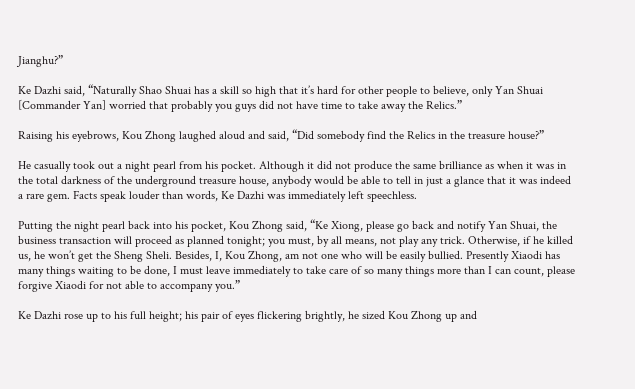Jianghu?”

Ke Dazhi said, “Naturally Shao Shuai has a skill so high that it’s hard for other people to believe, only Yan Shuai [Commander Yan] worried that probably you guys did not have time to take away the Relics.”

Raising his eyebrows, Kou Zhong laughed aloud and said, “Did somebody find the Relics in the treasure house?”

He casually took out a night pearl from his pocket. Although it did not produce the same brilliance as when it was in the total darkness of the underground treasure house, anybody would be able to tell in just a glance that it was indeed a rare gem. Facts speak louder than words, Ke Dazhi was immediately left speechless.

Putting the night pearl back into his pocket, Kou Zhong said, “Ke Xiong, please go back and notify Yan Shuai, the business transaction will proceed as planned tonight; you must, by all means, not play any trick. Otherwise, if he killed us, he won’t get the Sheng Sheli. Besides, I, Kou Zhong, am not one who will be easily bullied. Presently Xiaodi has many things waiting to be done, I must leave immediately to take care of so many things more than I can count, please forgive Xiaodi for not able to accompany you.”

Ke Dazhi rose up to his full height; his pair of eyes flickering brightly, he sized Kou Zhong up and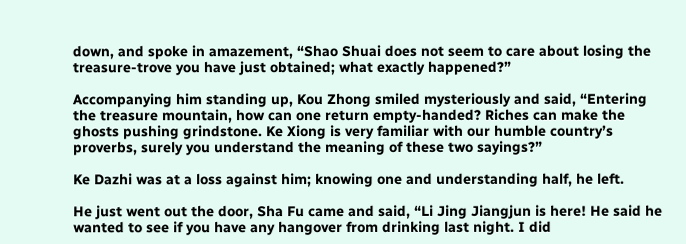down, and spoke in amazement, “Shao Shuai does not seem to care about losing the treasure-trove you have just obtained; what exactly happened?”

Accompanying him standing up, Kou Zhong smiled mysteriously and said, “Entering the treasure mountain, how can one return empty-handed? Riches can make the ghosts pushing grindstone. Ke Xiong is very familiar with our humble country’s proverbs, surely you understand the meaning of these two sayings?”

Ke Dazhi was at a loss against him; knowing one and understanding half, he left.

He just went out the door, Sha Fu came and said, “Li Jing Jiangjun is here! He said he wanted to see if you have any hangover from drinking last night. I did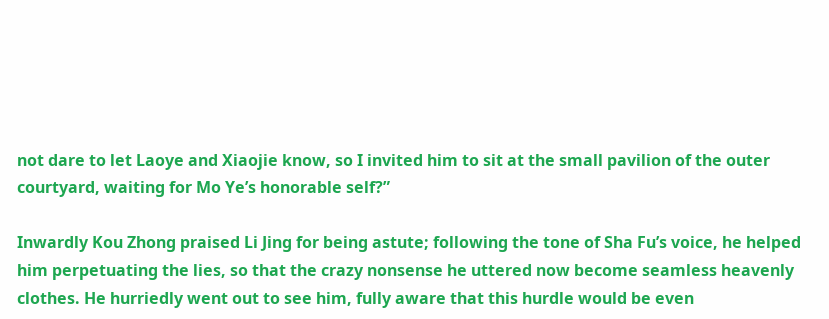not dare to let Laoye and Xiaojie know, so I invited him to sit at the small pavilion of the outer courtyard, waiting for Mo Ye’s honorable self?”

Inwardly Kou Zhong praised Li Jing for being astute; following the tone of Sha Fu’s voice, he helped him perpetuating the lies, so that the crazy nonsense he uttered now become seamless heavenly clothes. He hurriedly went out to see him, fully aware that this hurdle would be even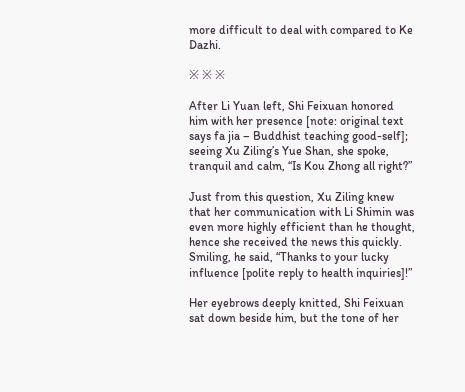more difficult to deal with compared to Ke Dazhi.

※ ※ ※

After Li Yuan left, Shi Feixuan honored him with her presence [note: original text says fa jia – Buddhist teaching good-self]; seeing Xu Ziling’s Yue Shan, she spoke, tranquil and calm, “Is Kou Zhong all right?”

Just from this question, Xu Ziling knew that her communication with Li Shimin was even more highly efficient than he thought, hence she received the news this quickly. Smiling, he said, “Thanks to your lucky influence [polite reply to health inquiries]!”

Her eyebrows deeply knitted, Shi Feixuan sat down beside him, but the tone of her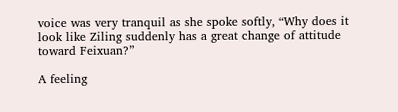voice was very tranquil as she spoke softly, “Why does it look like Ziling suddenly has a great change of attitude toward Feixuan?”

A feeling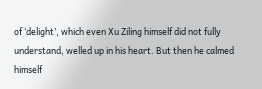of ‘delight’, which even Xu Ziling himself did not fully understand, welled up in his heart. But then he calmed himself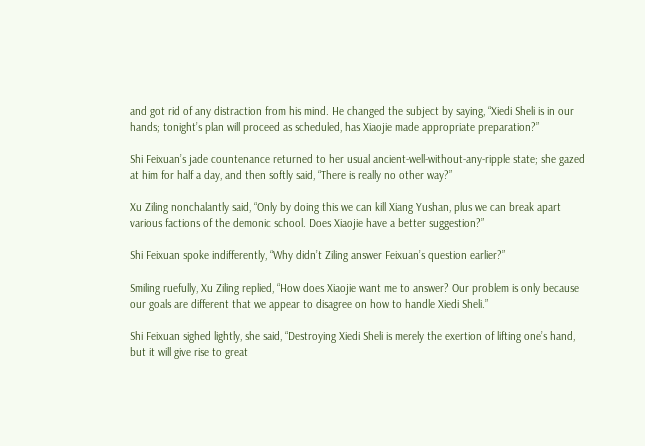and got rid of any distraction from his mind. He changed the subject by saying, “Xiedi Sheli is in our hands; tonight’s plan will proceed as scheduled, has Xiaojie made appropriate preparation?”

Shi Feixuan’s jade countenance returned to her usual ancient-well-without-any-ripple state; she gazed at him for half a day, and then softly said, “There is really no other way?”

Xu Ziling nonchalantly said, “Only by doing this we can kill Xiang Yushan, plus we can break apart various factions of the demonic school. Does Xiaojie have a better suggestion?”

Shi Feixuan spoke indifferently, “Why didn’t Ziling answer Feixuan’s question earlier?”

Smiling ruefully, Xu Ziling replied, “How does Xiaojie want me to answer? Our problem is only because our goals are different that we appear to disagree on how to handle Xiedi Sheli.”

Shi Feixuan sighed lightly, she said, “Destroying Xiedi Sheli is merely the exertion of lifting one’s hand, but it will give rise to great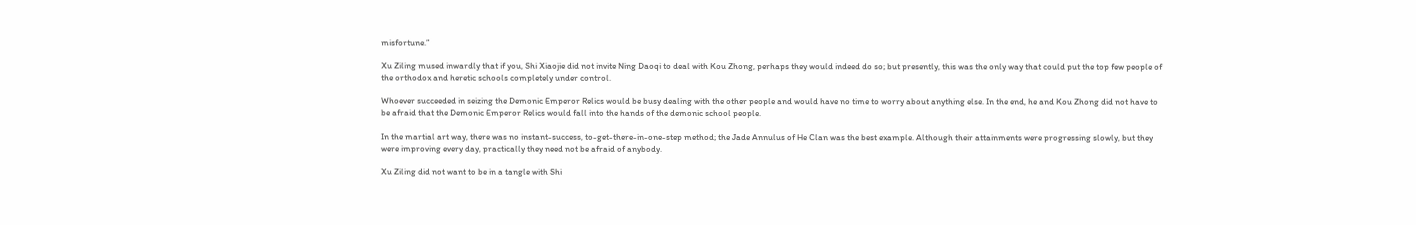misfortune.”

Xu Ziling mused inwardly that if you, Shi Xiaojie did not invite Ning Daoqi to deal with Kou Zhong, perhaps they would indeed do so; but presently, this was the only way that could put the top few people of the orthodox and heretic schools completely under control.

Whoever succeeded in seizing the Demonic Emperor Relics would be busy dealing with the other people and would have no time to worry about anything else. In the end, he and Kou Zhong did not have to be afraid that the Demonic Emperor Relics would fall into the hands of the demonic school people.

In the martial art way, there was no instant-success, to-get-there-in-one-step method; the Jade Annulus of He Clan was the best example. Although their attainments were progressing slowly, but they were improving every day, practically they need not be afraid of anybody.

Xu Ziling did not want to be in a tangle with Shi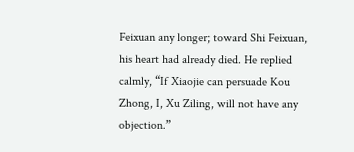Feixuan any longer; toward Shi Feixuan, his heart had already died. He replied calmly, “If Xiaojie can persuade Kou Zhong, I, Xu Ziling, will not have any objection.”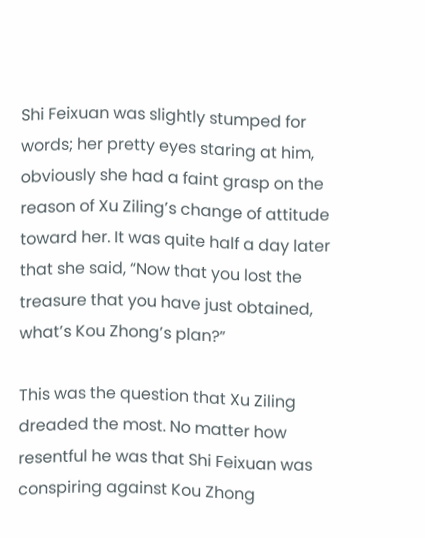Shi Feixuan was slightly stumped for words; her pretty eyes staring at him, obviously she had a faint grasp on the reason of Xu Ziling’s change of attitude toward her. It was quite half a day later that she said, “Now that you lost the treasure that you have just obtained, what’s Kou Zhong’s plan?”

This was the question that Xu Ziling dreaded the most. No matter how resentful he was that Shi Feixuan was conspiring against Kou Zhong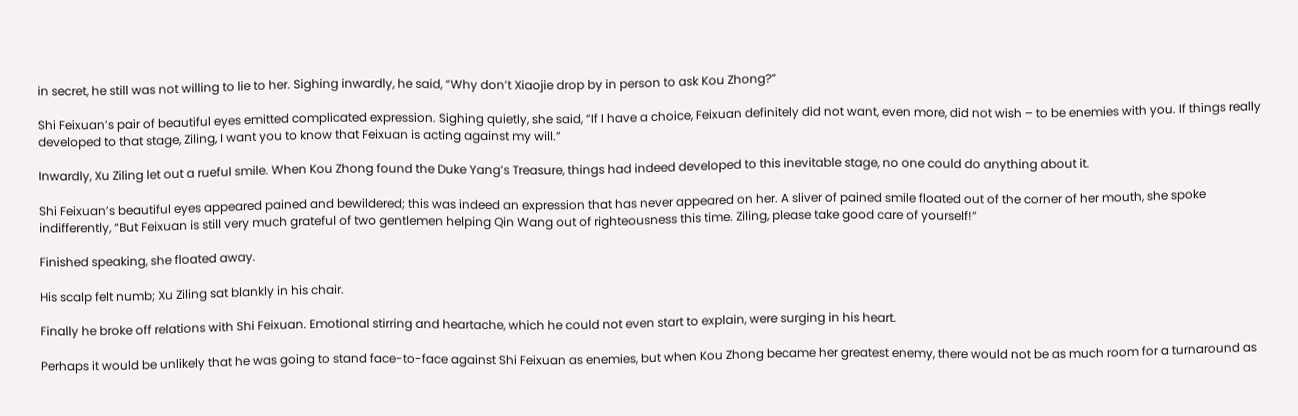in secret, he still was not willing to lie to her. Sighing inwardly, he said, “Why don’t Xiaojie drop by in person to ask Kou Zhong?”

Shi Feixuan’s pair of beautiful eyes emitted complicated expression. Sighing quietly, she said, “If I have a choice, Feixuan definitely did not want, even more, did not wish – to be enemies with you. If things really developed to that stage, Ziling, I want you to know that Feixuan is acting against my will.”

Inwardly, Xu Ziling let out a rueful smile. When Kou Zhong found the Duke Yang’s Treasure, things had indeed developed to this inevitable stage, no one could do anything about it.

Shi Feixuan’s beautiful eyes appeared pained and bewildered; this was indeed an expression that has never appeared on her. A sliver of pained smile floated out of the corner of her mouth, she spoke indifferently, “But Feixuan is still very much grateful of two gentlemen helping Qin Wang out of righteousness this time. Ziling, please take good care of yourself!”

Finished speaking, she floated away.

His scalp felt numb; Xu Ziling sat blankly in his chair.

Finally he broke off relations with Shi Feixuan. Emotional stirring and heartache, which he could not even start to explain, were surging in his heart.

Perhaps it would be unlikely that he was going to stand face-to-face against Shi Feixuan as enemies, but when Kou Zhong became her greatest enemy, there would not be as much room for a turnaround as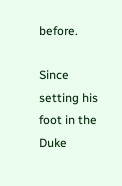before.

Since setting his foot in the Duke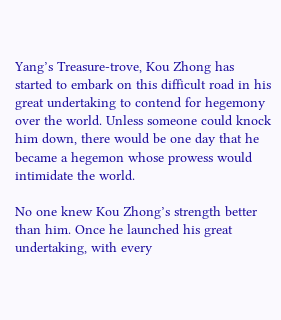Yang’s Treasure-trove, Kou Zhong has started to embark on this difficult road in his great undertaking to contend for hegemony over the world. Unless someone could knock him down, there would be one day that he became a hegemon whose prowess would intimidate the world.

No one knew Kou Zhong’s strength better than him. Once he launched his great undertaking, with every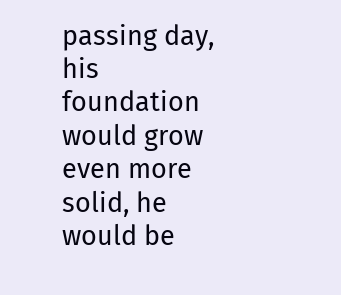passing day, his foundation would grow even more solid, he would be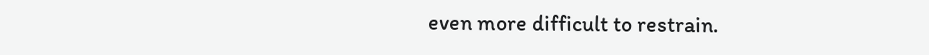even more difficult to restrain.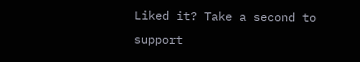Liked it? Take a second to support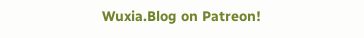Wuxia.Blog on Patreon!